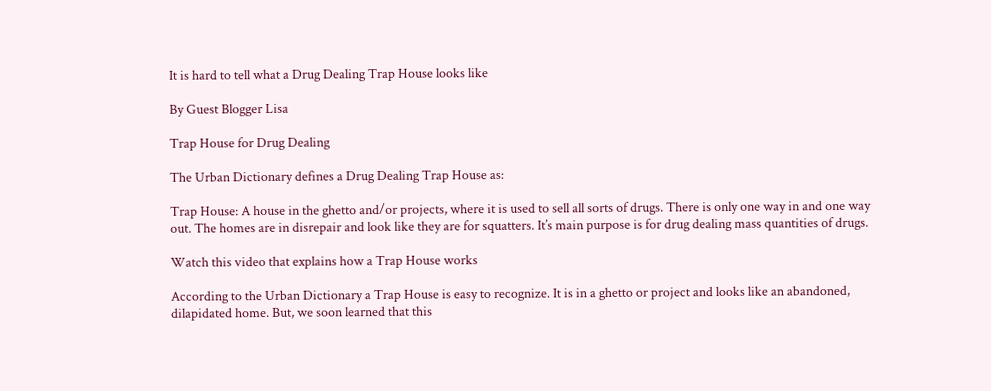It is hard to tell what a Drug Dealing Trap House looks like

By Guest Blogger Lisa

Trap House for Drug Dealing

The Urban Dictionary defines a Drug Dealing Trap House as:

Trap House: A house in the ghetto and/or projects, where it is used to sell all sorts of drugs. There is only one way in and one way out. The homes are in disrepair and look like they are for squatters. It’s main purpose is for drug dealing mass quantities of drugs.

Watch this video that explains how a Trap House works

According to the Urban Dictionary a Trap House is easy to recognize. It is in a ghetto or project and looks like an abandoned, dilapidated home. But, we soon learned that this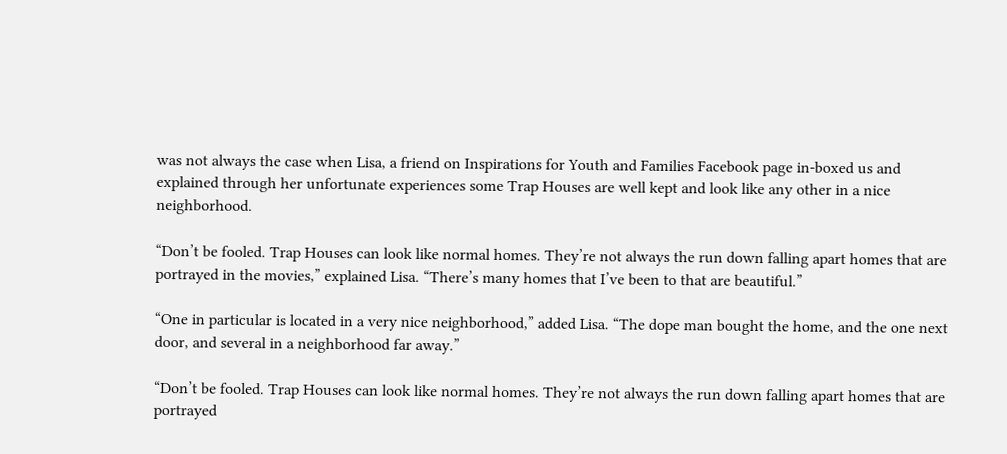was not always the case when Lisa, a friend on Inspirations for Youth and Families Facebook page in-boxed us and explained through her unfortunate experiences some Trap Houses are well kept and look like any other in a nice neighborhood.

“Don’t be fooled. Trap Houses can look like normal homes. They’re not always the run down falling apart homes that are portrayed in the movies,” explained Lisa. “There’s many homes that I’ve been to that are beautiful.”

“One in particular is located in a very nice neighborhood,” added Lisa. “The dope man bought the home, and the one next door, and several in a neighborhood far away.”

“Don’t be fooled. Trap Houses can look like normal homes. They’re not always the run down falling apart homes that are portrayed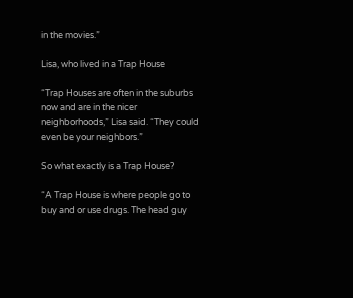in the movies.”

Lisa, who lived in a Trap House

“Trap Houses are often in the suburbs now and are in the nicer neighborhoods,” Lisa said. “They could even be your neighbors.”

So what exactly is a Trap House?

“A Trap House is where people go to buy and or use drugs. The head guy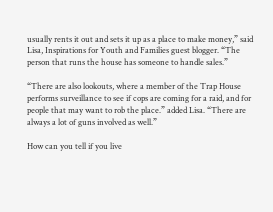usually rents it out and sets it up as a place to make money,” said Lisa, Inspirations for Youth and Families guest blogger. “The person that runs the house has someone to handle sales.”

“There are also lookouts, where a member of the Trap House performs surveillance to see if cops are coming for a raid, and for people that may want to rob the place.” added Lisa. “There are always a lot of guns involved as well.”

How can you tell if you live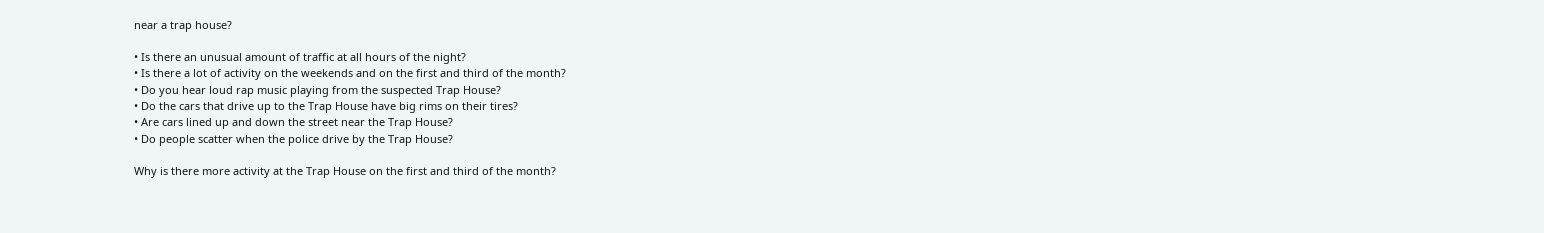near a trap house?

• Is there an unusual amount of traffic at all hours of the night?
• Is there a lot of activity on the weekends and on the first and third of the month?
• Do you hear loud rap music playing from the suspected Trap House?
• Do the cars that drive up to the Trap House have big rims on their tires?
• Are cars lined up and down the street near the Trap House?
• Do people scatter when the police drive by the Trap House?

Why is there more activity at the Trap House on the first and third of the month?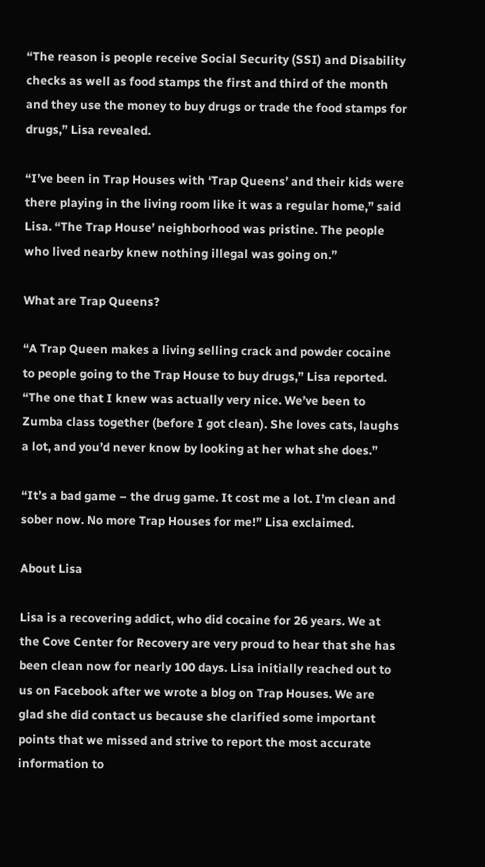“The reason is people receive Social Security (SSI) and Disability checks as well as food stamps the first and third of the month and they use the money to buy drugs or trade the food stamps for drugs,” Lisa revealed.

“I’ve been in Trap Houses with ‘Trap Queens’ and their kids were there playing in the living room like it was a regular home,” said Lisa. “The Trap House’ neighborhood was pristine. The people who lived nearby knew nothing illegal was going on.”

What are Trap Queens?

“A Trap Queen makes a living selling crack and powder cocaine to people going to the Trap House to buy drugs,” Lisa reported. “The one that I knew was actually very nice. We’ve been to Zumba class together (before I got clean). She loves cats, laughs a lot, and you’d never know by looking at her what she does.”

“It’s a bad game – the drug game. It cost me a lot. I’m clean and sober now. No more Trap Houses for me!” Lisa exclaimed.

About Lisa

Lisa is a recovering addict, who did cocaine for 26 years. We at the Cove Center for Recovery are very proud to hear that she has been clean now for nearly 100 days. Lisa initially reached out to us on Facebook after we wrote a blog on Trap Houses. We are glad she did contact us because she clarified some important points that we missed and strive to report the most accurate information to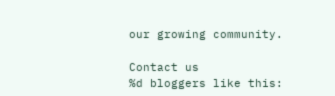our growing community.

Contact us
%d bloggers like this: